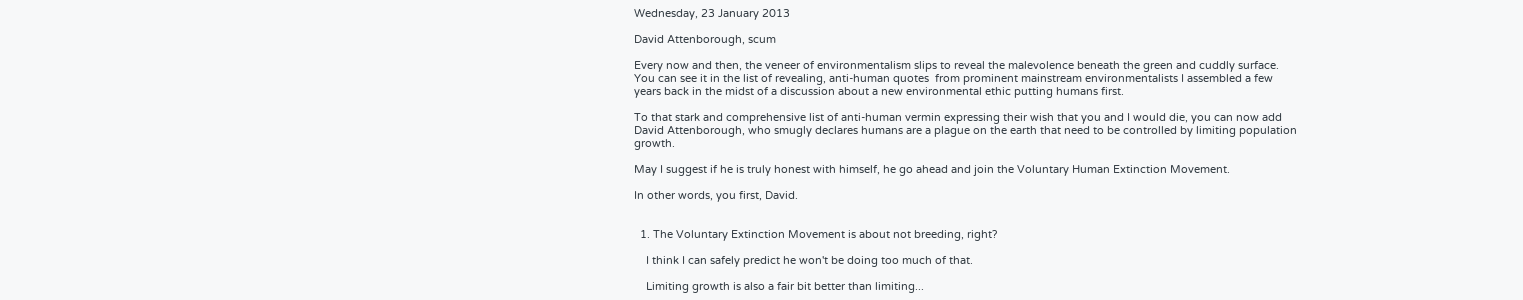Wednesday, 23 January 2013

David Attenborough, scum

Every now and then, the veneer of environmentalism slips to reveal the malevolence beneath the green and cuddly surface.  You can see it in the list of revealing, anti-human quotes  from prominent mainstream environmentalists I assembled a few years back in the midst of a discussion about a new environmental ethic putting humans first.

To that stark and comprehensive list of anti-human vermin expressing their wish that you and I would die, you can now add David Attenborough, who smugly declares humans are a plague on the earth that need to be controlled by limiting population growth.

May I suggest if he is truly honest with himself, he go ahead and join the Voluntary Human Extinction Movement.

In other words, you first, David.


  1. The Voluntary Extinction Movement is about not breeding, right?

    I think I can safely predict he won't be doing too much of that.

    Limiting growth is also a fair bit better than limiting...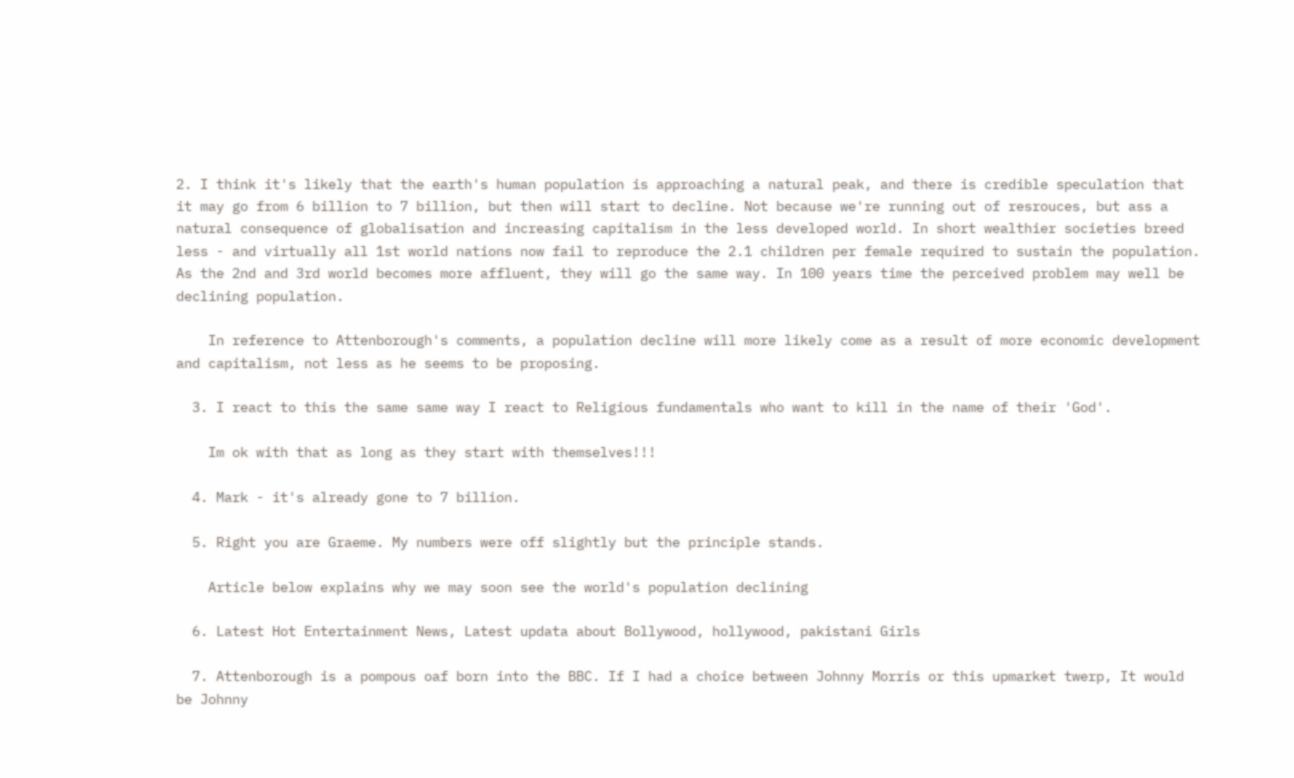2. I think it's likely that the earth's human population is approaching a natural peak, and there is credible speculation that it may go from 6 billion to 7 billion, but then will start to decline. Not because we're running out of resrouces, but ass a natural consequence of globalisation and increasing capitalism in the less developed world. In short wealthier societies breed less - and virtually all 1st world nations now fail to reproduce the 2.1 children per female required to sustain the population. As the 2nd and 3rd world becomes more affluent, they will go the same way. In 100 years time the perceived problem may well be declining population.

    In reference to Attenborough's comments, a population decline will more likely come as a result of more economic development and capitalism, not less as he seems to be proposing.

  3. I react to this the same same way I react to Religious fundamentals who want to kill in the name of their 'God'.

    Im ok with that as long as they start with themselves!!!

  4. Mark - it's already gone to 7 billion.

  5. Right you are Graeme. My numbers were off slightly but the principle stands.

    Article below explains why we may soon see the world's population declining

  6. Latest Hot Entertainment News, Latest updata about Bollywood, hollywood, pakistani Girls

  7. Attenborough is a pompous oaf born into the BBC. If I had a choice between Johnny Morris or this upmarket twerp, It would be Johnny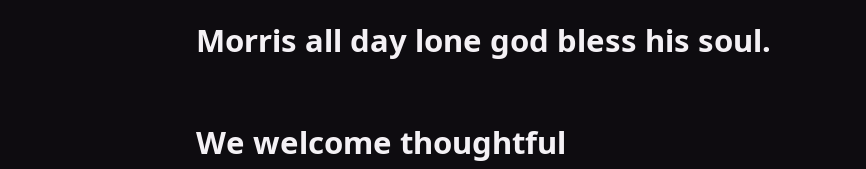Morris all day lone god bless his soul.


We welcome thoughtful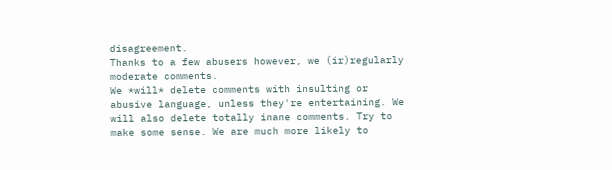disagreement.
Thanks to a few abusers however, we (ir)regularly moderate comments.
We *will* delete comments with insulting or abusive language, unless they're entertaining. We will also delete totally inane comments. Try to make some sense. We are much more likely to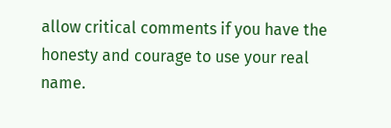allow critical comments if you have the honesty and courage to use your real name.